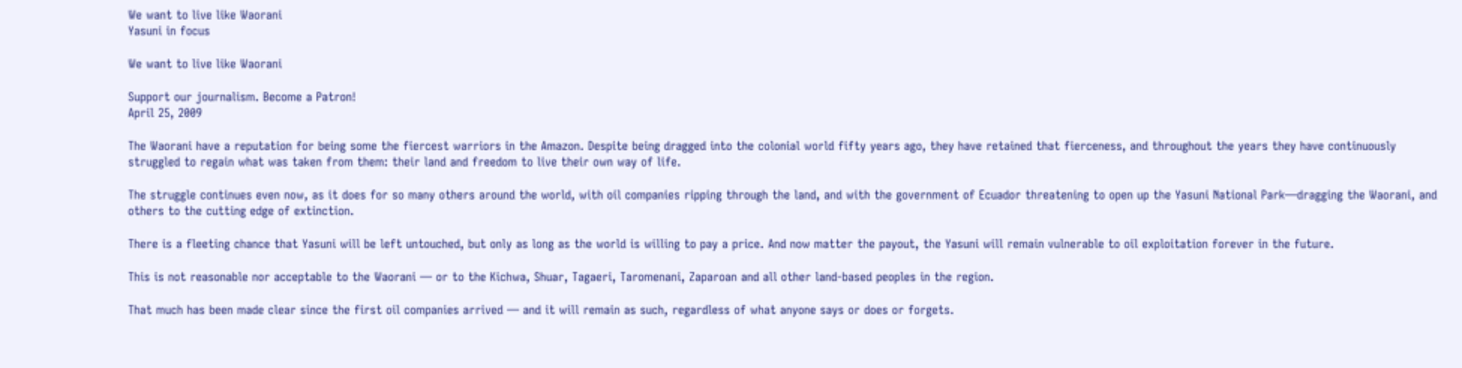We want to live like Waorani
Yasuni in focus

We want to live like Waorani

Support our journalism. Become a Patron!
April 25, 2009

The Waorani have a reputation for being some the fiercest warriors in the Amazon. Despite being dragged into the colonial world fifty years ago, they have retained that fierceness, and throughout the years they have continuously struggled to regain what was taken from them: their land and freedom to live their own way of life.

The struggle continues even now, as it does for so many others around the world, with oil companies ripping through the land, and with the government of Ecuador threatening to open up the Yasuni National Park—dragging the Waorani, and others to the cutting edge of extinction.

There is a fleeting chance that Yasuni will be left untouched, but only as long as the world is willing to pay a price. And now matter the payout, the Yasuni will remain vulnerable to oil exploitation forever in the future.

This is not reasonable nor acceptable to the Waorani — or to the Kichwa, Shuar, Tagaeri, Taromenani, Zaparoan and all other land-based peoples in the region.

That much has been made clear since the first oil companies arrived — and it will remain as such, regardless of what anyone says or does or forgets.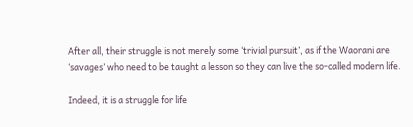After all, their struggle is not merely some ‘trivial pursuit’, as if the Waorani are ‘savages’ who need to be taught a lesson so they can live the so-called modern life.

Indeed, it is a struggle for life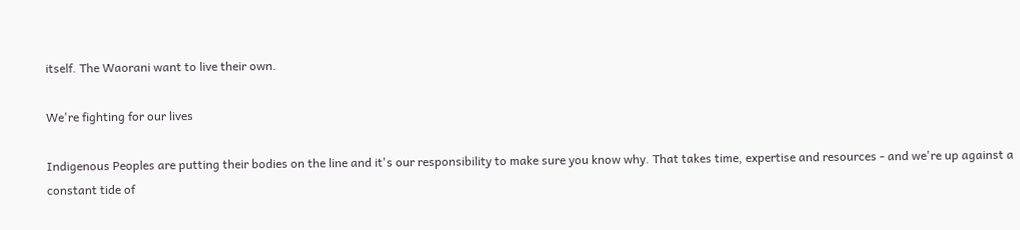itself. The Waorani want to live their own.

We're fighting for our lives

Indigenous Peoples are putting their bodies on the line and it's our responsibility to make sure you know why. That takes time, expertise and resources - and we're up against a constant tide of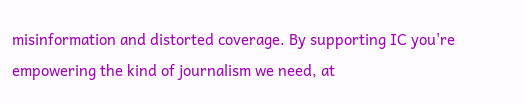misinformation and distorted coverage. By supporting IC you're empowering the kind of journalism we need, at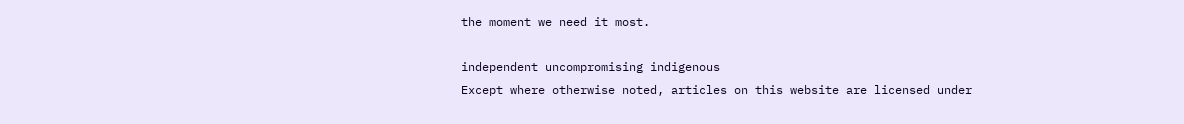the moment we need it most.

independent uncompromising indigenous
Except where otherwise noted, articles on this website are licensed under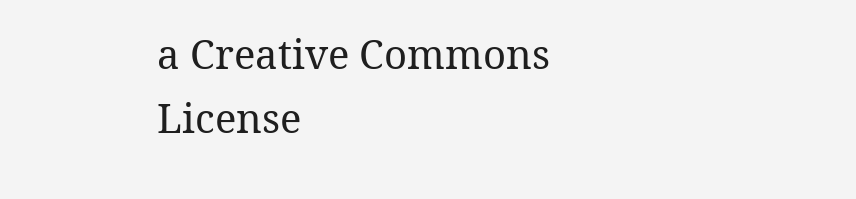a Creative Commons License